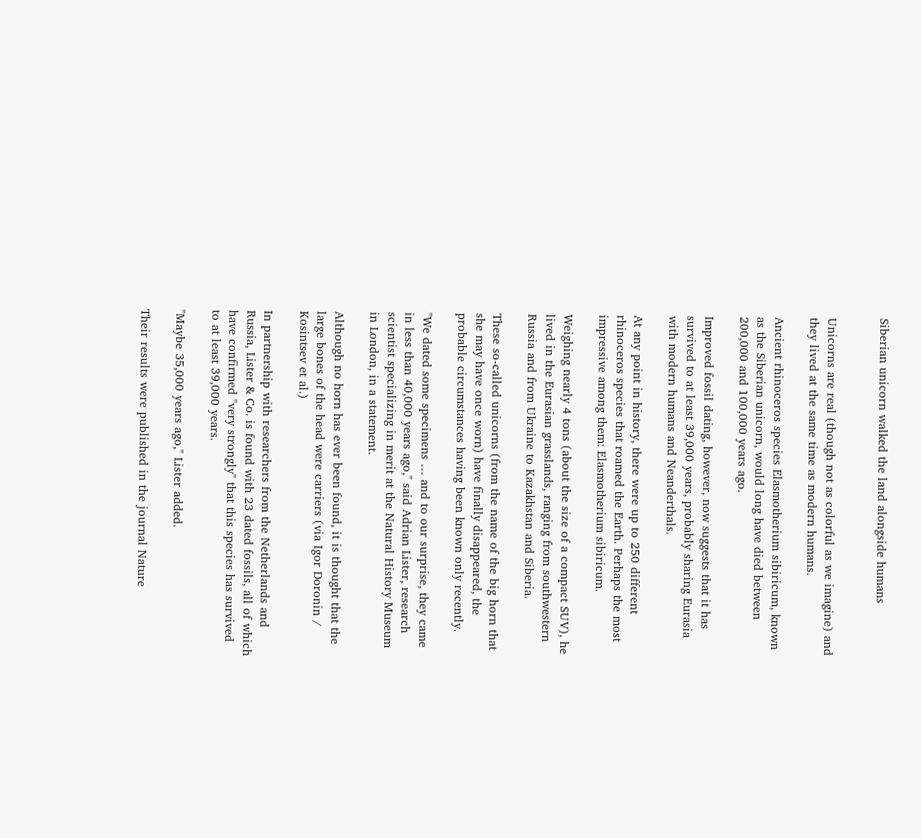Siberian unicorn walked the land alongside humans


Unicorns are real (though not as colorful as we imagine) and they lived at the same time as modern humans.

Ancient rhinoceros species Elasmotherium sibiricum, known as the Siberian unicorn, would long have died between 200,000 and 100,000 years ago.

Improved fossil dating, however, now suggests that it has survived to at least 39,000 years, probably sharing Eurasia with modern humans and Neanderthals.

At any point in history, there were up to 250 different rhinoceros species that roamed the Earth. Perhaps the most impressive among them: Elasmotherium sibiricum.

Weighing nearly 4 tons (about the size of a compact SUV), he lived in the Eurasian grasslands, ranging from southwestern Russia and from Ukraine to Kazakhstan and Siberia.

These so-called unicorns (from the name of the big horn that she may have once worn) have finally disappeared, the probable circumstances having been known only recently.

"We dated some specimens … and to our surprise, they came in less than 40,000 years ago," said Adrian Lister, research scientist specializing in merit at the Natural History Museum in London, in a statement.

Although no horn has ever been found, it is thought that the large bones of the head were carriers (via Igor Doronin / Kosintsev et al.)

In partnership with researchers from the Netherlands and Russia, Lister & Co. is found with 23 dated fossils, all of which have confirmed "very strongly" that this species has survived to at least 39,000 years.

"Maybe 35,000 years ago," Lister added.

Their results were published in the journal Nature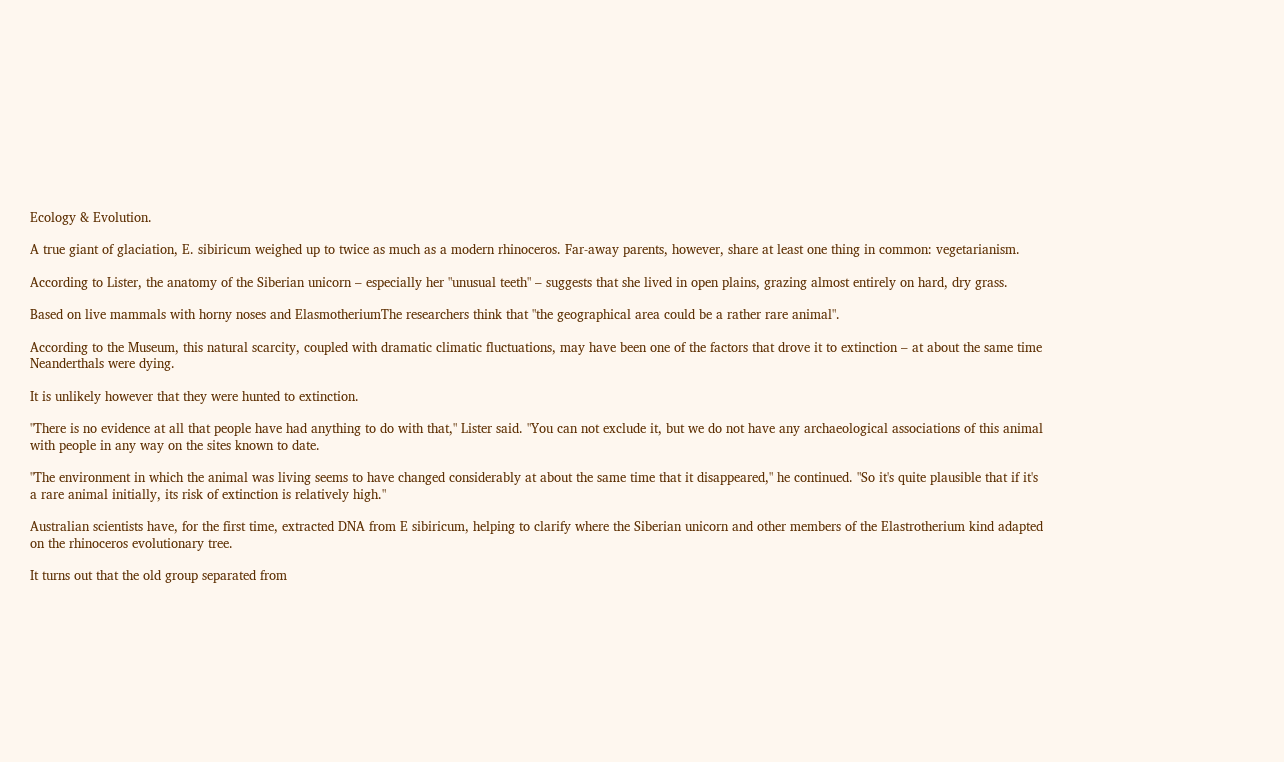Ecology & Evolution.

A true giant of glaciation, E. sibiricum weighed up to twice as much as a modern rhinoceros. Far-away parents, however, share at least one thing in common: vegetarianism.

According to Lister, the anatomy of the Siberian unicorn – especially her "unusual teeth" – suggests that she lived in open plains, grazing almost entirely on hard, dry grass.

Based on live mammals with horny noses and ElasmotheriumThe researchers think that "the geographical area could be a rather rare animal".

According to the Museum, this natural scarcity, coupled with dramatic climatic fluctuations, may have been one of the factors that drove it to extinction – at about the same time Neanderthals were dying.

It is unlikely however that they were hunted to extinction.

"There is no evidence at all that people have had anything to do with that," Lister said. "You can not exclude it, but we do not have any archaeological associations of this animal with people in any way on the sites known to date.

"The environment in which the animal was living seems to have changed considerably at about the same time that it disappeared," he continued. "So it's quite plausible that if it's a rare animal initially, its risk of extinction is relatively high."

Australian scientists have, for the first time, extracted DNA from E sibiricum, helping to clarify where the Siberian unicorn and other members of the Elastrotherium kind adapted on the rhinoceros evolutionary tree.

It turns out that the old group separated from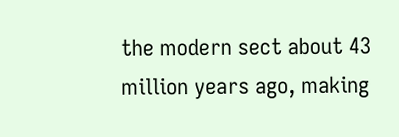the modern sect about 43 million years ago, making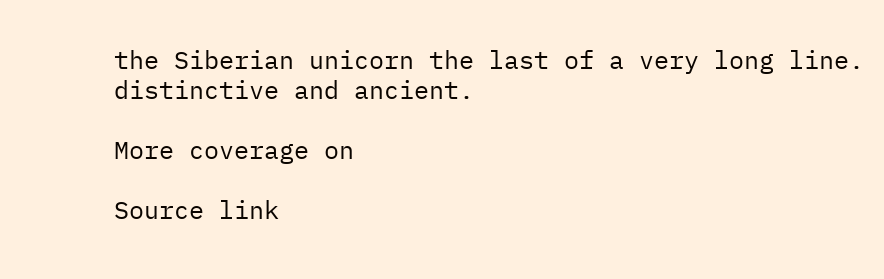the Siberian unicorn the last of a very long line. distinctive and ancient.

More coverage on

Source link